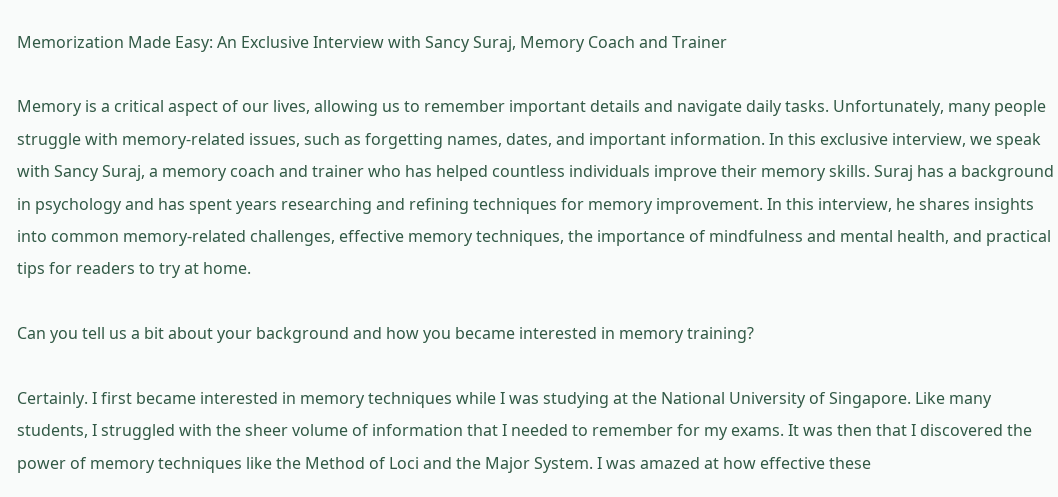Memorization Made Easy: An Exclusive Interview with Sancy Suraj, Memory Coach and Trainer

Memory is a critical aspect of our lives, allowing us to remember important details and navigate daily tasks. Unfortunately, many people struggle with memory-related issues, such as forgetting names, dates, and important information. In this exclusive interview, we speak with Sancy Suraj, a memory coach and trainer who has helped countless individuals improve their memory skills. Suraj has a background in psychology and has spent years researching and refining techniques for memory improvement. In this interview, he shares insights into common memory-related challenges, effective memory techniques, the importance of mindfulness and mental health, and practical tips for readers to try at home.

Can you tell us a bit about your background and how you became interested in memory training?

Certainly. I first became interested in memory techniques while I was studying at the National University of Singapore. Like many students, I struggled with the sheer volume of information that I needed to remember for my exams. It was then that I discovered the power of memory techniques like the Method of Loci and the Major System. I was amazed at how effective these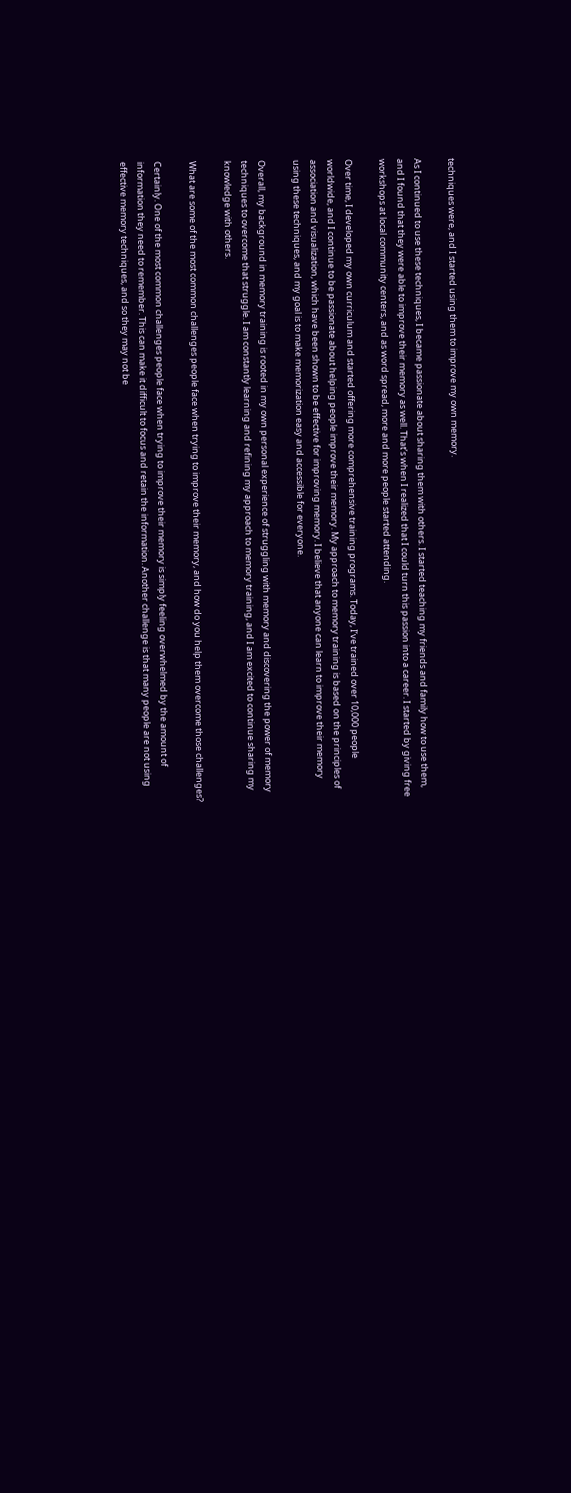techniques were, and I started using them to improve my own memory.

As I continued to use these techniques, I became passionate about sharing them with others. I started teaching my friends and family how to use them, and I found that they were able to improve their memory as well. That’s when I realized that I could turn this passion into a career. I started by giving free workshops at local community centers, and as word spread, more and more people started attending.

Over time, I developed my own curriculum and started offering more comprehensive training programs. Today, I’ve trained over 10,000 people worldwide, and I continue to be passionate about helping people improve their memory. My approach to memory training is based on the principles of association and visualization, which have been shown to be effective for improving memory. I believe that anyone can learn to improve their memory using these techniques, and my goal is to make memorization easy and accessible for everyone.

Overall, my background in memory training is rooted in my own personal experience of struggling with memory and discovering the power of memory techniques to overcome that struggle. I am constantly learning and refining my approach to memory training, and I am excited to continue sharing my knowledge with others.

What are some of the most common challenges people face when trying to improve their memory, and how do you help them overcome those challenges?

Certainly. One of the most common challenges people face when trying to improve their memory is simply feeling overwhelmed by the amount of information they need to remember. This can make it difficult to focus and retain the information. Another challenge is that many people are not using effective memory techniques, and so they may not be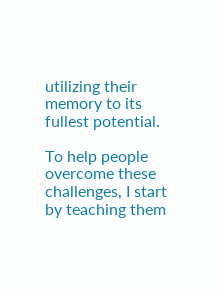utilizing their memory to its fullest potential.

To help people overcome these challenges, I start by teaching them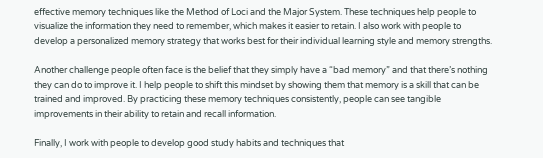effective memory techniques like the Method of Loci and the Major System. These techniques help people to visualize the information they need to remember, which makes it easier to retain. I also work with people to develop a personalized memory strategy that works best for their individual learning style and memory strengths.

Another challenge people often face is the belief that they simply have a “bad memory” and that there’s nothing they can do to improve it. I help people to shift this mindset by showing them that memory is a skill that can be trained and improved. By practicing these memory techniques consistently, people can see tangible improvements in their ability to retain and recall information.

Finally, I work with people to develop good study habits and techniques that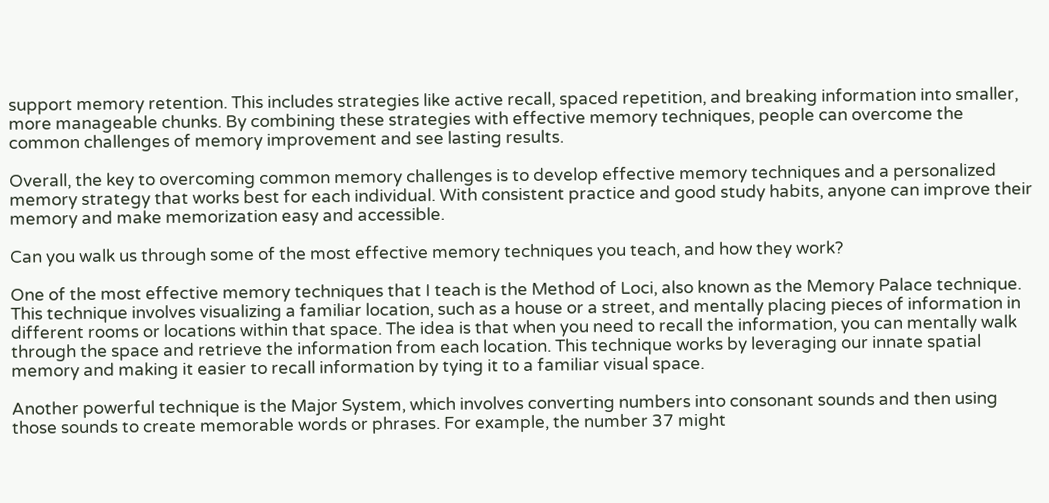support memory retention. This includes strategies like active recall, spaced repetition, and breaking information into smaller, more manageable chunks. By combining these strategies with effective memory techniques, people can overcome the common challenges of memory improvement and see lasting results.

Overall, the key to overcoming common memory challenges is to develop effective memory techniques and a personalized memory strategy that works best for each individual. With consistent practice and good study habits, anyone can improve their memory and make memorization easy and accessible.

Can you walk us through some of the most effective memory techniques you teach, and how they work?

One of the most effective memory techniques that I teach is the Method of Loci, also known as the Memory Palace technique. This technique involves visualizing a familiar location, such as a house or a street, and mentally placing pieces of information in different rooms or locations within that space. The idea is that when you need to recall the information, you can mentally walk through the space and retrieve the information from each location. This technique works by leveraging our innate spatial memory and making it easier to recall information by tying it to a familiar visual space.

Another powerful technique is the Major System, which involves converting numbers into consonant sounds and then using those sounds to create memorable words or phrases. For example, the number 37 might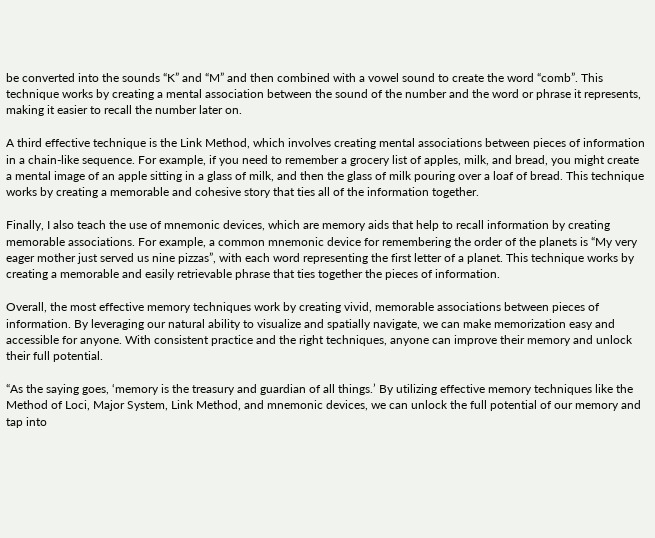be converted into the sounds “K” and “M” and then combined with a vowel sound to create the word “comb”. This technique works by creating a mental association between the sound of the number and the word or phrase it represents, making it easier to recall the number later on.

A third effective technique is the Link Method, which involves creating mental associations between pieces of information in a chain-like sequence. For example, if you need to remember a grocery list of apples, milk, and bread, you might create a mental image of an apple sitting in a glass of milk, and then the glass of milk pouring over a loaf of bread. This technique works by creating a memorable and cohesive story that ties all of the information together.

Finally, I also teach the use of mnemonic devices, which are memory aids that help to recall information by creating memorable associations. For example, a common mnemonic device for remembering the order of the planets is “My very eager mother just served us nine pizzas”, with each word representing the first letter of a planet. This technique works by creating a memorable and easily retrievable phrase that ties together the pieces of information.

Overall, the most effective memory techniques work by creating vivid, memorable associations between pieces of information. By leveraging our natural ability to visualize and spatially navigate, we can make memorization easy and accessible for anyone. With consistent practice and the right techniques, anyone can improve their memory and unlock their full potential.

“As the saying goes, ‘memory is the treasury and guardian of all things.’ By utilizing effective memory techniques like the Method of Loci, Major System, Link Method, and mnemonic devices, we can unlock the full potential of our memory and tap into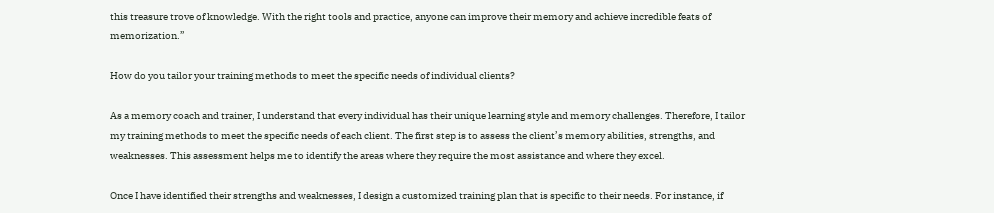this treasure trove of knowledge. With the right tools and practice, anyone can improve their memory and achieve incredible feats of memorization.”

How do you tailor your training methods to meet the specific needs of individual clients?

As a memory coach and trainer, I understand that every individual has their unique learning style and memory challenges. Therefore, I tailor my training methods to meet the specific needs of each client. The first step is to assess the client’s memory abilities, strengths, and weaknesses. This assessment helps me to identify the areas where they require the most assistance and where they excel.

Once I have identified their strengths and weaknesses, I design a customized training plan that is specific to their needs. For instance, if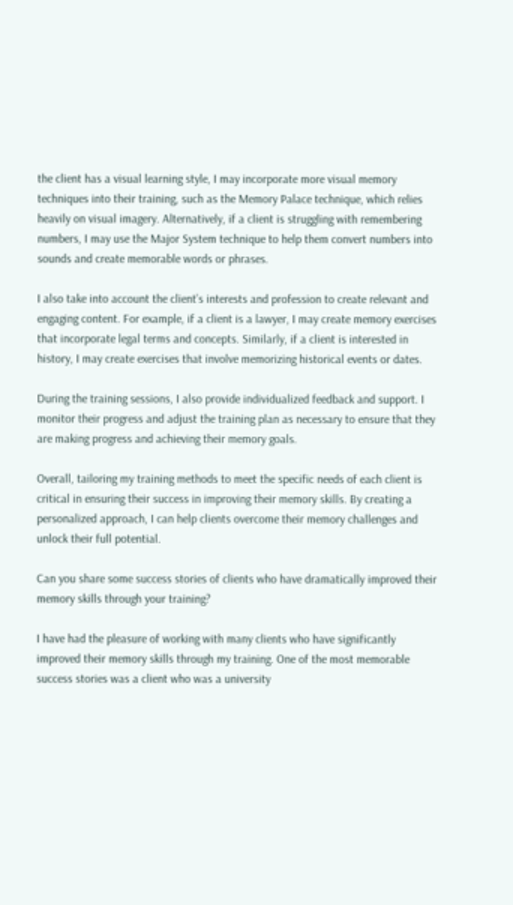the client has a visual learning style, I may incorporate more visual memory techniques into their training, such as the Memory Palace technique, which relies heavily on visual imagery. Alternatively, if a client is struggling with remembering numbers, I may use the Major System technique to help them convert numbers into sounds and create memorable words or phrases.

I also take into account the client’s interests and profession to create relevant and engaging content. For example, if a client is a lawyer, I may create memory exercises that incorporate legal terms and concepts. Similarly, if a client is interested in history, I may create exercises that involve memorizing historical events or dates.

During the training sessions, I also provide individualized feedback and support. I monitor their progress and adjust the training plan as necessary to ensure that they are making progress and achieving their memory goals.

Overall, tailoring my training methods to meet the specific needs of each client is critical in ensuring their success in improving their memory skills. By creating a personalized approach, I can help clients overcome their memory challenges and unlock their full potential.

Can you share some success stories of clients who have dramatically improved their memory skills through your training?

I have had the pleasure of working with many clients who have significantly improved their memory skills through my training. One of the most memorable success stories was a client who was a university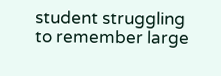student struggling to remember large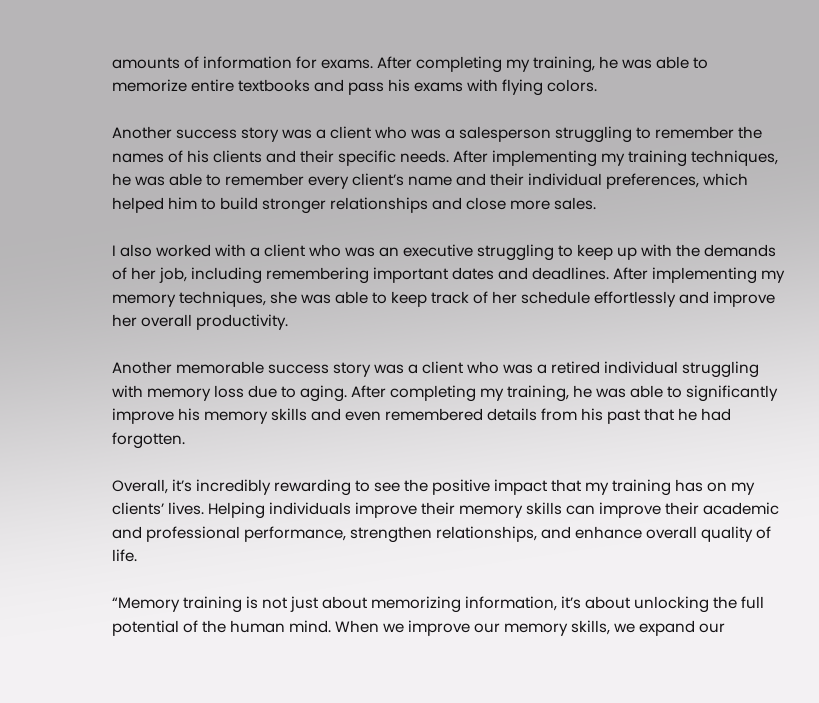amounts of information for exams. After completing my training, he was able to memorize entire textbooks and pass his exams with flying colors.

Another success story was a client who was a salesperson struggling to remember the names of his clients and their specific needs. After implementing my training techniques, he was able to remember every client’s name and their individual preferences, which helped him to build stronger relationships and close more sales.

I also worked with a client who was an executive struggling to keep up with the demands of her job, including remembering important dates and deadlines. After implementing my memory techniques, she was able to keep track of her schedule effortlessly and improve her overall productivity.

Another memorable success story was a client who was a retired individual struggling with memory loss due to aging. After completing my training, he was able to significantly improve his memory skills and even remembered details from his past that he had forgotten.

Overall, it’s incredibly rewarding to see the positive impact that my training has on my clients’ lives. Helping individuals improve their memory skills can improve their academic and professional performance, strengthen relationships, and enhance overall quality of life.

“Memory training is not just about memorizing information, it’s about unlocking the full potential of the human mind. When we improve our memory skills, we expand our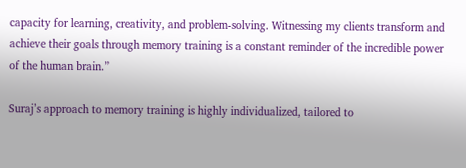capacity for learning, creativity, and problem-solving. Witnessing my clients transform and achieve their goals through memory training is a constant reminder of the incredible power of the human brain.”

Suraj’s approach to memory training is highly individualized, tailored to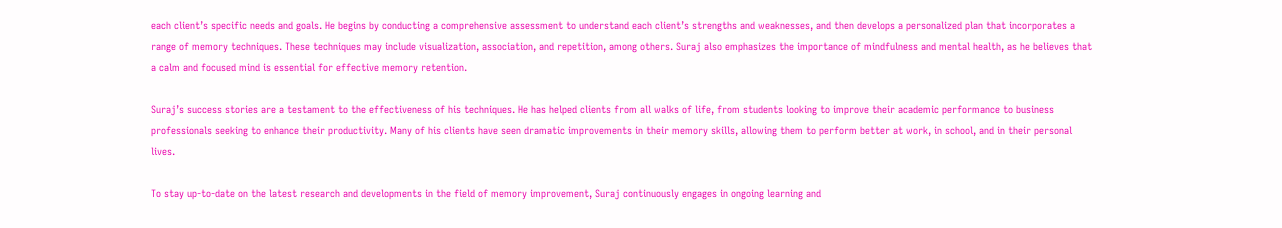each client’s specific needs and goals. He begins by conducting a comprehensive assessment to understand each client’s strengths and weaknesses, and then develops a personalized plan that incorporates a range of memory techniques. These techniques may include visualization, association, and repetition, among others. Suraj also emphasizes the importance of mindfulness and mental health, as he believes that a calm and focused mind is essential for effective memory retention.

Suraj’s success stories are a testament to the effectiveness of his techniques. He has helped clients from all walks of life, from students looking to improve their academic performance to business professionals seeking to enhance their productivity. Many of his clients have seen dramatic improvements in their memory skills, allowing them to perform better at work, in school, and in their personal lives.

To stay up-to-date on the latest research and developments in the field of memory improvement, Suraj continuously engages in ongoing learning and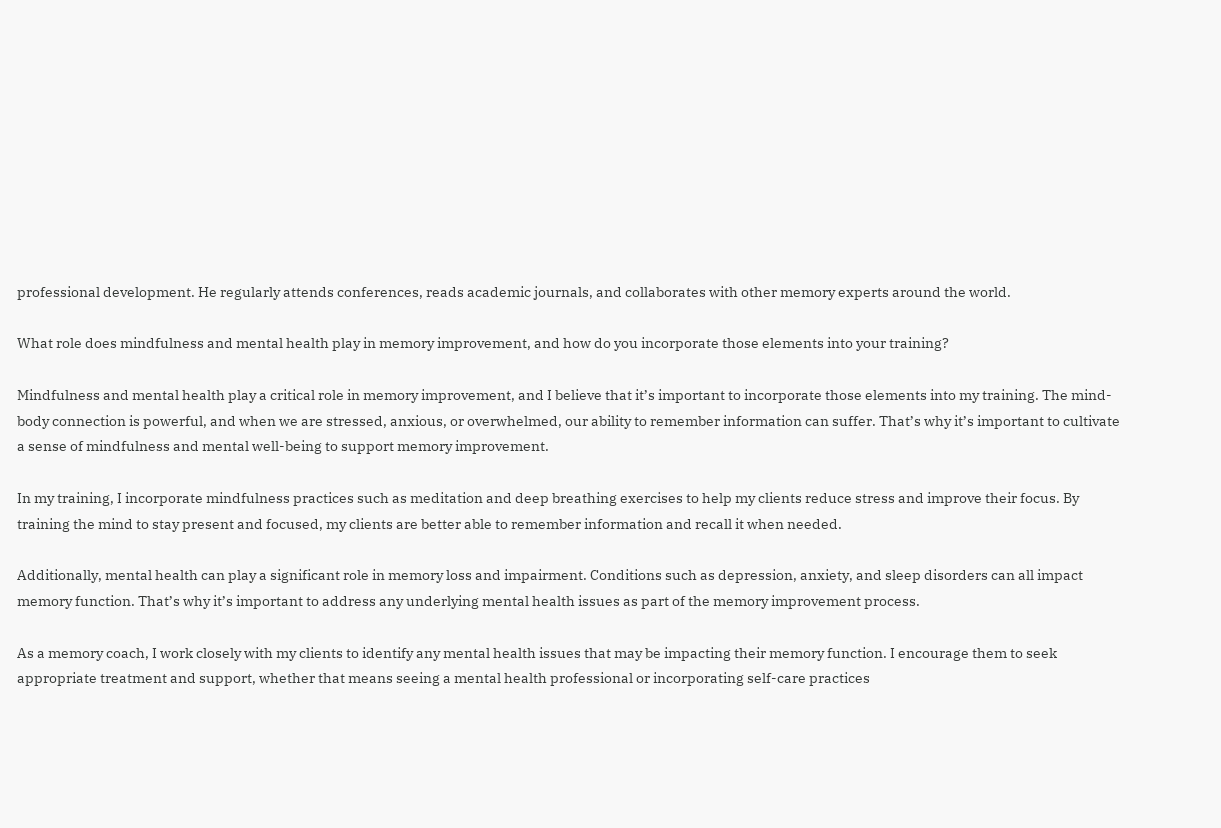professional development. He regularly attends conferences, reads academic journals, and collaborates with other memory experts around the world.

What role does mindfulness and mental health play in memory improvement, and how do you incorporate those elements into your training?

Mindfulness and mental health play a critical role in memory improvement, and I believe that it’s important to incorporate those elements into my training. The mind-body connection is powerful, and when we are stressed, anxious, or overwhelmed, our ability to remember information can suffer. That’s why it’s important to cultivate a sense of mindfulness and mental well-being to support memory improvement.

In my training, I incorporate mindfulness practices such as meditation and deep breathing exercises to help my clients reduce stress and improve their focus. By training the mind to stay present and focused, my clients are better able to remember information and recall it when needed.

Additionally, mental health can play a significant role in memory loss and impairment. Conditions such as depression, anxiety, and sleep disorders can all impact memory function. That’s why it’s important to address any underlying mental health issues as part of the memory improvement process.

As a memory coach, I work closely with my clients to identify any mental health issues that may be impacting their memory function. I encourage them to seek appropriate treatment and support, whether that means seeing a mental health professional or incorporating self-care practices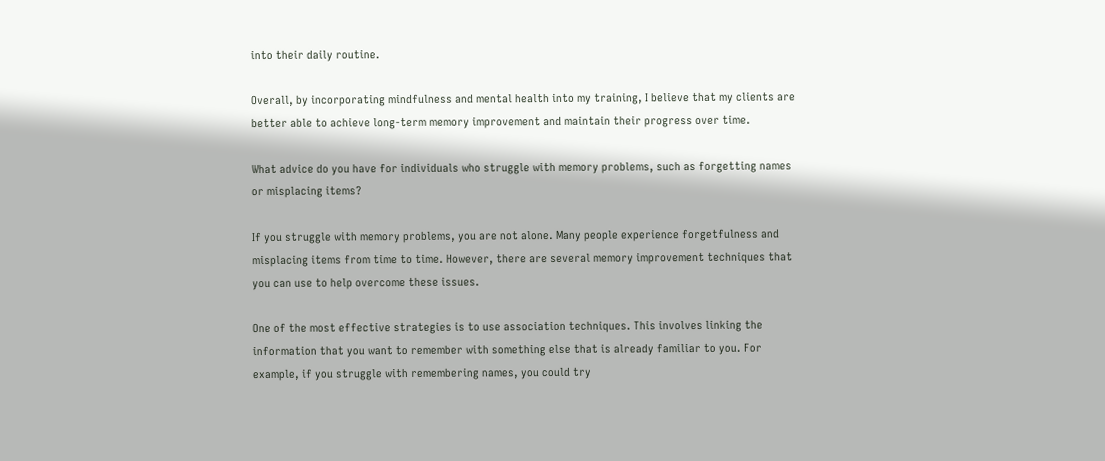into their daily routine.

Overall, by incorporating mindfulness and mental health into my training, I believe that my clients are better able to achieve long-term memory improvement and maintain their progress over time.

What advice do you have for individuals who struggle with memory problems, such as forgetting names or misplacing items?

If you struggle with memory problems, you are not alone. Many people experience forgetfulness and misplacing items from time to time. However, there are several memory improvement techniques that you can use to help overcome these issues.

One of the most effective strategies is to use association techniques. This involves linking the information that you want to remember with something else that is already familiar to you. For example, if you struggle with remembering names, you could try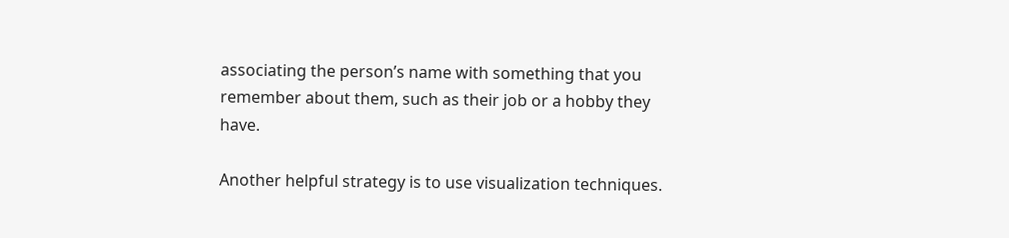associating the person’s name with something that you remember about them, such as their job or a hobby they have.

Another helpful strategy is to use visualization techniques.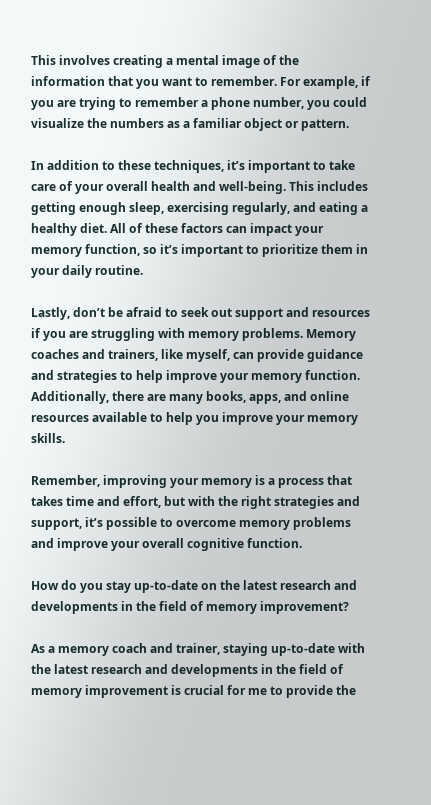This involves creating a mental image of the information that you want to remember. For example, if you are trying to remember a phone number, you could visualize the numbers as a familiar object or pattern.

In addition to these techniques, it’s important to take care of your overall health and well-being. This includes getting enough sleep, exercising regularly, and eating a healthy diet. All of these factors can impact your memory function, so it’s important to prioritize them in your daily routine.

Lastly, don’t be afraid to seek out support and resources if you are struggling with memory problems. Memory coaches and trainers, like myself, can provide guidance and strategies to help improve your memory function. Additionally, there are many books, apps, and online resources available to help you improve your memory skills.

Remember, improving your memory is a process that takes time and effort, but with the right strategies and support, it’s possible to overcome memory problems and improve your overall cognitive function.

How do you stay up-to-date on the latest research and developments in the field of memory improvement?

As a memory coach and trainer, staying up-to-date with the latest research and developments in the field of memory improvement is crucial for me to provide the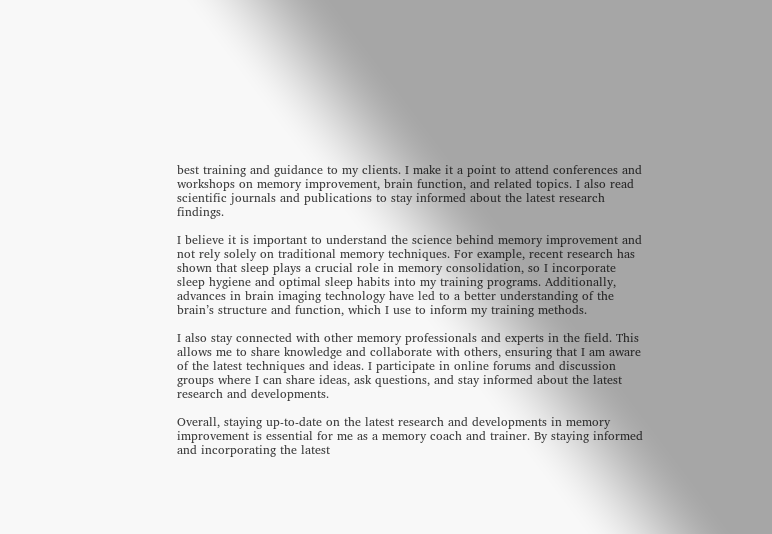best training and guidance to my clients. I make it a point to attend conferences and workshops on memory improvement, brain function, and related topics. I also read scientific journals and publications to stay informed about the latest research findings.

I believe it is important to understand the science behind memory improvement and not rely solely on traditional memory techniques. For example, recent research has shown that sleep plays a crucial role in memory consolidation, so I incorporate sleep hygiene and optimal sleep habits into my training programs. Additionally, advances in brain imaging technology have led to a better understanding of the brain’s structure and function, which I use to inform my training methods.

I also stay connected with other memory professionals and experts in the field. This allows me to share knowledge and collaborate with others, ensuring that I am aware of the latest techniques and ideas. I participate in online forums and discussion groups where I can share ideas, ask questions, and stay informed about the latest research and developments.

Overall, staying up-to-date on the latest research and developments in memory improvement is essential for me as a memory coach and trainer. By staying informed and incorporating the latest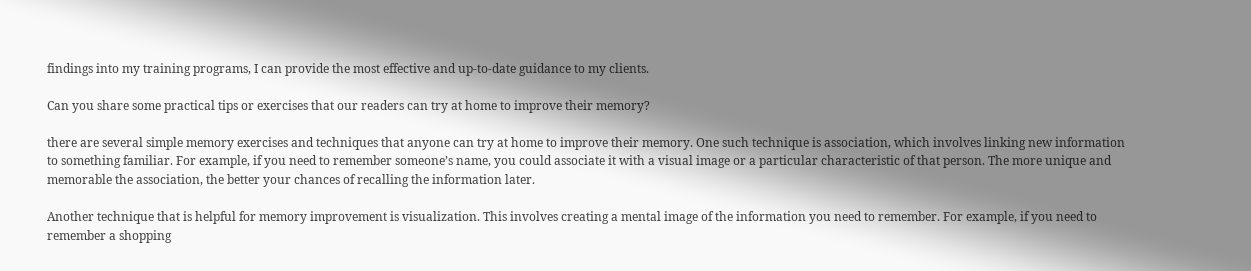findings into my training programs, I can provide the most effective and up-to-date guidance to my clients.

Can you share some practical tips or exercises that our readers can try at home to improve their memory?

there are several simple memory exercises and techniques that anyone can try at home to improve their memory. One such technique is association, which involves linking new information to something familiar. For example, if you need to remember someone’s name, you could associate it with a visual image or a particular characteristic of that person. The more unique and memorable the association, the better your chances of recalling the information later.

Another technique that is helpful for memory improvement is visualization. This involves creating a mental image of the information you need to remember. For example, if you need to remember a shopping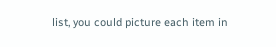list, you could picture each item in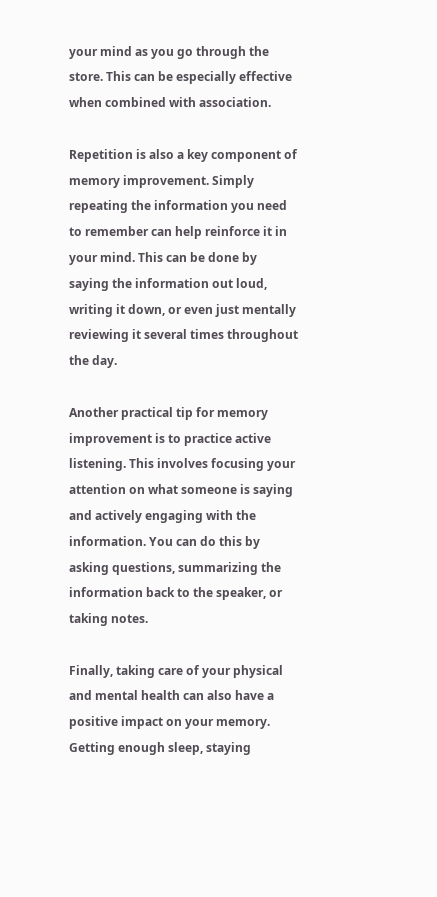your mind as you go through the store. This can be especially effective when combined with association.

Repetition is also a key component of memory improvement. Simply repeating the information you need to remember can help reinforce it in your mind. This can be done by saying the information out loud, writing it down, or even just mentally reviewing it several times throughout the day.

Another practical tip for memory improvement is to practice active listening. This involves focusing your attention on what someone is saying and actively engaging with the information. You can do this by asking questions, summarizing the information back to the speaker, or taking notes.

Finally, taking care of your physical and mental health can also have a positive impact on your memory. Getting enough sleep, staying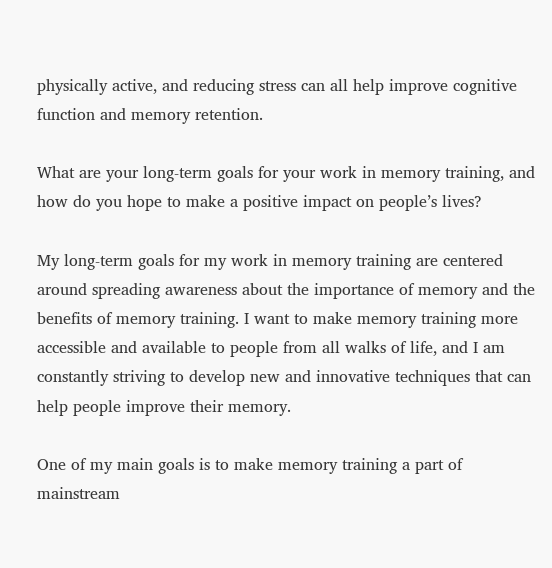physically active, and reducing stress can all help improve cognitive function and memory retention.

What are your long-term goals for your work in memory training, and how do you hope to make a positive impact on people’s lives?

My long-term goals for my work in memory training are centered around spreading awareness about the importance of memory and the benefits of memory training. I want to make memory training more accessible and available to people from all walks of life, and I am constantly striving to develop new and innovative techniques that can help people improve their memory.

One of my main goals is to make memory training a part of mainstream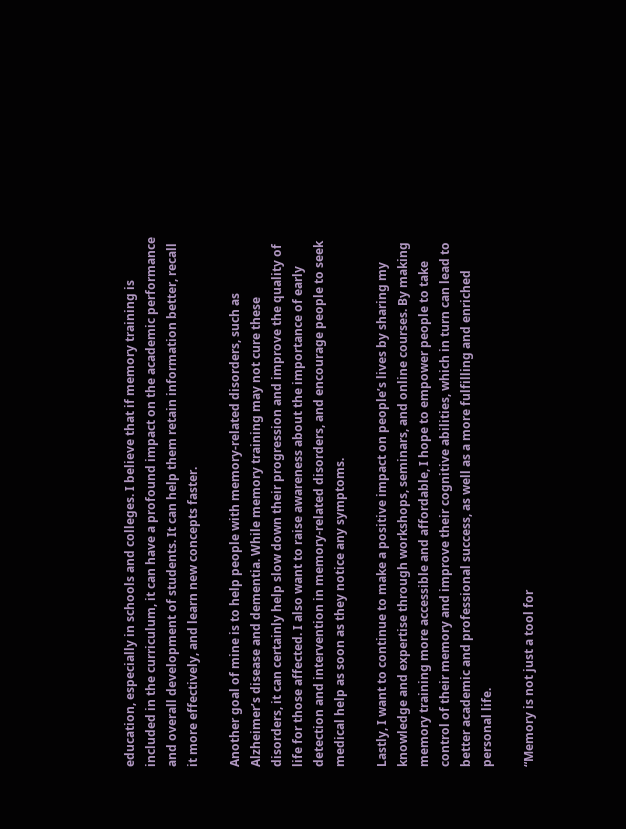education, especially in schools and colleges. I believe that if memory training is included in the curriculum, it can have a profound impact on the academic performance and overall development of students. It can help them retain information better, recall it more effectively, and learn new concepts faster.

Another goal of mine is to help people with memory-related disorders, such as Alzheimer’s disease and dementia. While memory training may not cure these disorders, it can certainly help slow down their progression and improve the quality of life for those affected. I also want to raise awareness about the importance of early detection and intervention in memory-related disorders, and encourage people to seek medical help as soon as they notice any symptoms.

Lastly, I want to continue to make a positive impact on people’s lives by sharing my knowledge and expertise through workshops, seminars, and online courses. By making memory training more accessible and affordable, I hope to empower people to take control of their memory and improve their cognitive abilities, which in turn can lead to better academic and professional success, as well as a more fulfilling and enriched personal life.

“Memory is not just a tool for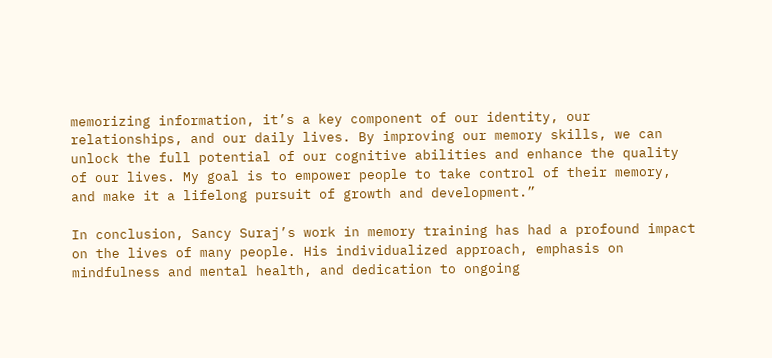memorizing information, it’s a key component of our identity, our relationships, and our daily lives. By improving our memory skills, we can unlock the full potential of our cognitive abilities and enhance the quality of our lives. My goal is to empower people to take control of their memory, and make it a lifelong pursuit of growth and development.”

In conclusion, Sancy Suraj’s work in memory training has had a profound impact on the lives of many people. His individualized approach, emphasis on mindfulness and mental health, and dedication to ongoing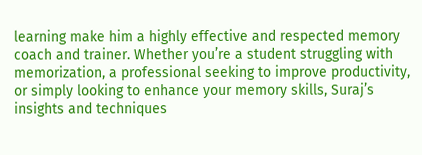learning make him a highly effective and respected memory coach and trainer. Whether you’re a student struggling with memorization, a professional seeking to improve productivity, or simply looking to enhance your memory skills, Suraj’s insights and techniques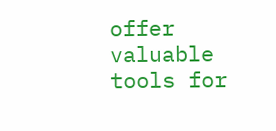offer valuable tools for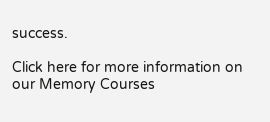success.

Click here for more information on our Memory Courses